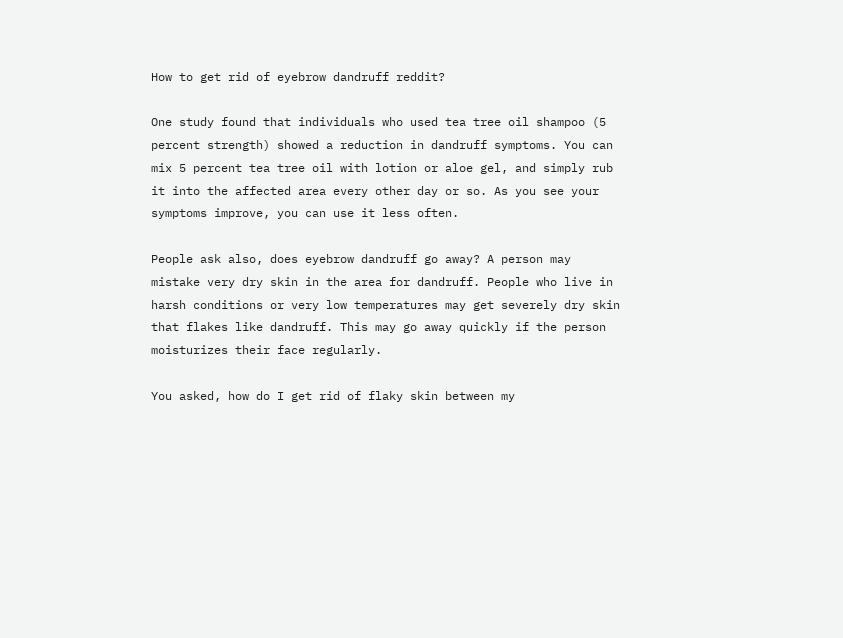How to get rid of eyebrow dandruff reddit?

One study found that individuals who used tea tree oil shampoo (5 percent strength) showed a reduction in dandruff symptoms. You can mix 5 percent tea tree oil with lotion or aloe gel, and simply rub it into the affected area every other day or so. As you see your symptoms improve, you can use it less often.

People ask also, does eyebrow dandruff go away? A person may mistake very dry skin in the area for dandruff. People who live in harsh conditions or very low temperatures may get severely dry skin that flakes like dandruff. This may go away quickly if the person moisturizes their face regularly.

You asked, how do I get rid of flaky skin between my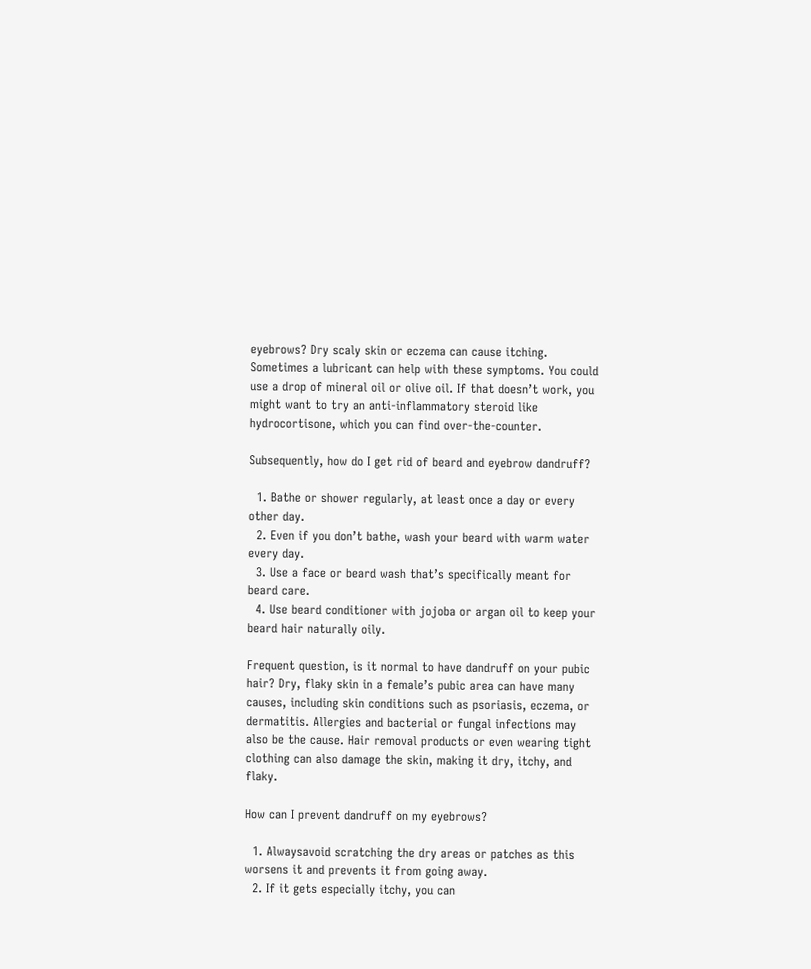eyebrows? Dry scaly skin or eczema can cause itching. Sometimes a lubricant can help with these symptoms. You could use a drop of mineral oil or olive oil. If that doesn’t work, you might want to try an anti-inflammatory steroid like hydrocortisone, which you can find over-the-counter.

Subsequently, how do I get rid of beard and eyebrow dandruff?

  1. Bathe or shower regularly, at least once a day or every other day.
  2. Even if you don’t bathe, wash your beard with warm water every day.
  3. Use a face or beard wash that’s specifically meant for beard care.
  4. Use beard conditioner with jojoba or argan oil to keep your beard hair naturally oily.

Frequent question, is it normal to have dandruff on your pubic hair? Dry, flaky skin in a female’s pubic area can have many causes, including skin conditions such as psoriasis, eczema, or dermatitis. Allergies and bacterial or fungal infections may also be the cause. Hair removal products or even wearing tight clothing can also damage the skin, making it dry, itchy, and flaky.

How can I prevent dandruff on my eyebrows?

  1. Alwaysavoid scratching the dry areas or patches as this worsens it and prevents it from going away.
  2. If it gets especially itchy, you can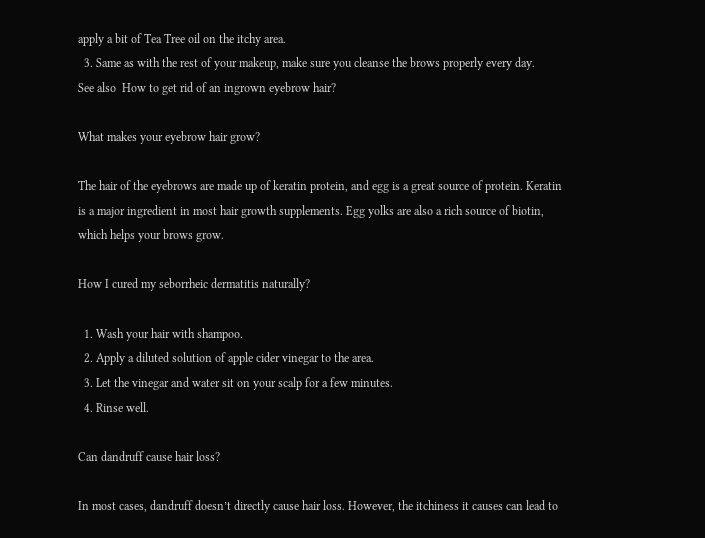apply a bit of Tea Tree oil on the itchy area.
  3. Same as with the rest of your makeup, make sure you cleanse the brows properly every day.
See also  How to get rid of an ingrown eyebrow hair?

What makes your eyebrow hair grow?

The hair of the eyebrows are made up of keratin protein, and egg is a great source of protein. Keratin is a major ingredient in most hair growth supplements. Egg yolks are also a rich source of biotin, which helps your brows grow.

How I cured my seborrheic dermatitis naturally?

  1. Wash your hair with shampoo.
  2. Apply a diluted solution of apple cider vinegar to the area.
  3. Let the vinegar and water sit on your scalp for a few minutes.
  4. Rinse well.

Can dandruff cause hair loss?

In most cases, dandruff doesn’t directly cause hair loss. However, the itchiness it causes can lead to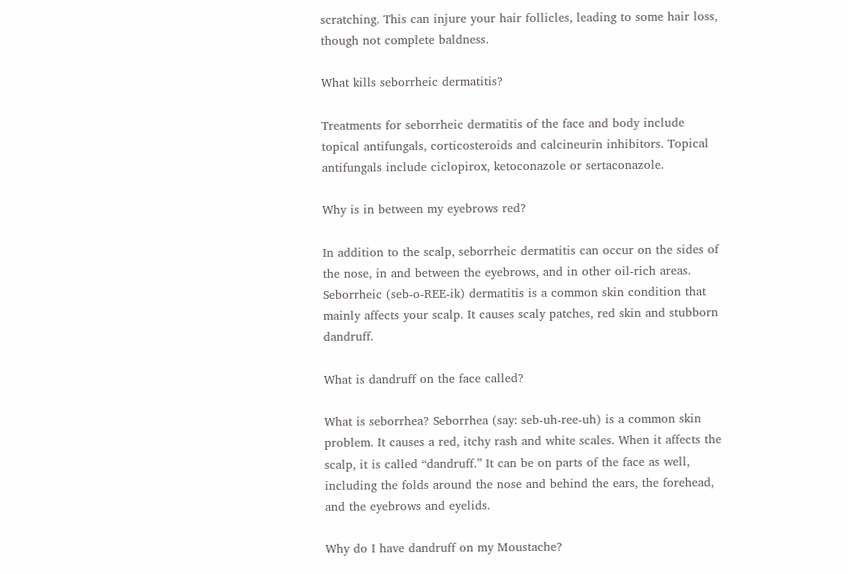scratching. This can injure your hair follicles, leading to some hair loss, though not complete baldness.

What kills seborrheic dermatitis?

Treatments for seborrheic dermatitis of the face and body include topical antifungals, corticosteroids and calcineurin inhibitors. Topical antifungals include ciclopirox, ketoconazole or sertaconazole.

Why is in between my eyebrows red?

In addition to the scalp, seborrheic dermatitis can occur on the sides of the nose, in and between the eyebrows, and in other oil-rich areas. Seborrheic (seb-o-REE-ik) dermatitis is a common skin condition that mainly affects your scalp. It causes scaly patches, red skin and stubborn dandruff.

What is dandruff on the face called?

What is seborrhea? Seborrhea (say: seb-uh-ree-uh) is a common skin problem. It causes a red, itchy rash and white scales. When it affects the scalp, it is called “dandruff.” It can be on parts of the face as well, including the folds around the nose and behind the ears, the forehead, and the eyebrows and eyelids.

Why do I have dandruff on my Moustache?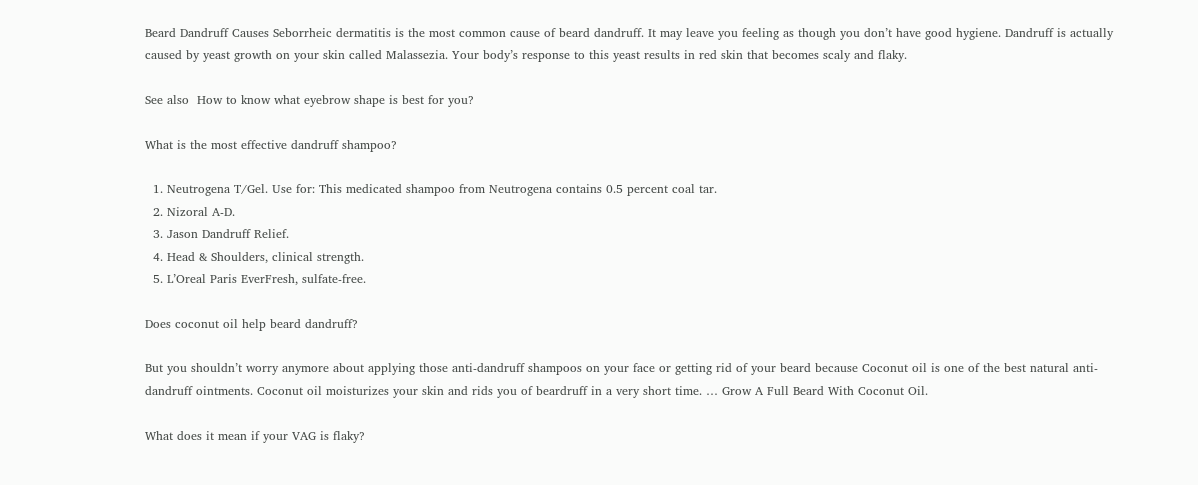Beard Dandruff Causes Seborrheic dermatitis is the most common cause of beard dandruff. It may leave you feeling as though you don’t have good hygiene. Dandruff is actually caused by yeast growth on your skin called Malassezia. Your body’s response to this yeast results in red skin that becomes scaly and flaky.

See also  How to know what eyebrow shape is best for you?

What is the most effective dandruff shampoo?

  1. Neutrogena T/Gel. Use for: This medicated shampoo from Neutrogena contains 0.5 percent coal tar.
  2. Nizoral A-D.
  3. Jason Dandruff Relief.
  4. Head & Shoulders, clinical strength.
  5. L’Oreal Paris EverFresh, sulfate-free.

Does coconut oil help beard dandruff?

But you shouldn’t worry anymore about applying those anti-dandruff shampoos on your face or getting rid of your beard because Coconut oil is one of the best natural anti-dandruff ointments. Coconut oil moisturizes your skin and rids you of beardruff in a very short time. … Grow A Full Beard With Coconut Oil.

What does it mean if your VAG is flaky?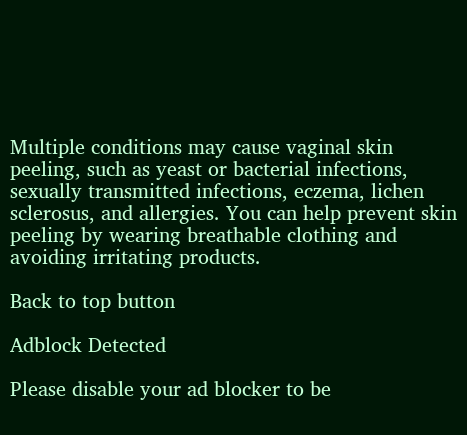Multiple conditions may cause vaginal skin peeling, such as yeast or bacterial infections, sexually transmitted infections, eczema, lichen sclerosus, and allergies. You can help prevent skin peeling by wearing breathable clothing and avoiding irritating products.

Back to top button

Adblock Detected

Please disable your ad blocker to be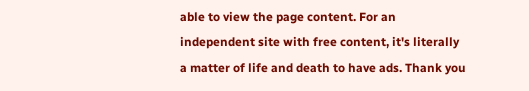able to view the page content. For an independent site with free content, it's literally a matter of life and death to have ads. Thank you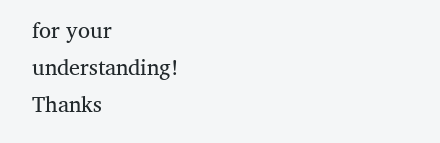for your understanding! Thanks